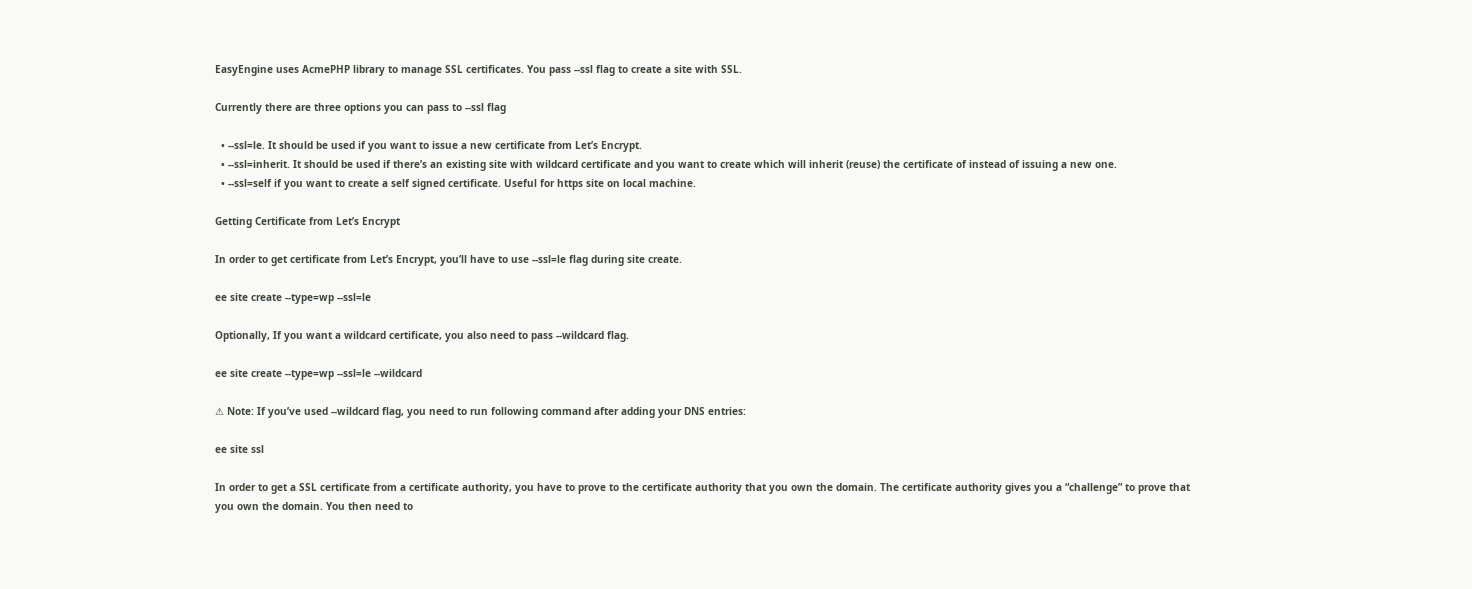EasyEngine uses AcmePHP library to manage SSL certificates. You pass --ssl flag to create a site with SSL.

Currently there are three options you can pass to --ssl flag

  • --ssl=le. It should be used if you want to issue a new certificate from Let’s Encrypt.
  • --ssl=inherit. It should be used if there’s an existing site with wildcard certificate and you want to create which will inherit (reuse) the certificate of instead of issuing a new one.
  • --ssl=self if you want to create a self signed certificate. Useful for https site on local machine.

Getting Certificate from Let’s Encrypt

In order to get certificate from Let’s Encrypt, you’ll have to use --ssl=le flag during site create.

ee site create --type=wp --ssl=le

Optionally, If you want a wildcard certificate, you also need to pass --wildcard flag.

ee site create --type=wp --ssl=le --wildcard

⚠ Note: If you’ve used --wildcard flag, you need to run following command after adding your DNS entries:

ee site ssl

In order to get a SSL certificate from a certificate authority, you have to prove to the certificate authority that you own the domain. The certificate authority gives you a “challenge” to prove that you own the domain. You then need to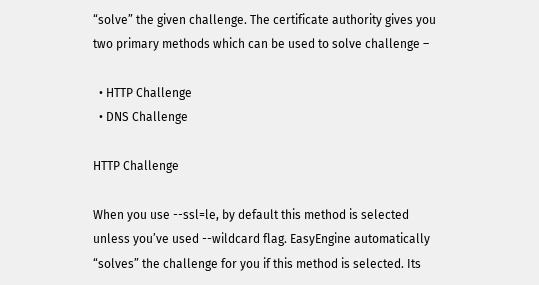“solve” the given challenge. The certificate authority gives you two primary methods which can be used to solve challenge –

  • HTTP Challenge
  • DNS Challenge

HTTP Challenge

When you use --ssl=le, by default this method is selected unless you’ve used --wildcard flag. EasyEngine automatically “solves” the challenge for you if this method is selected. Its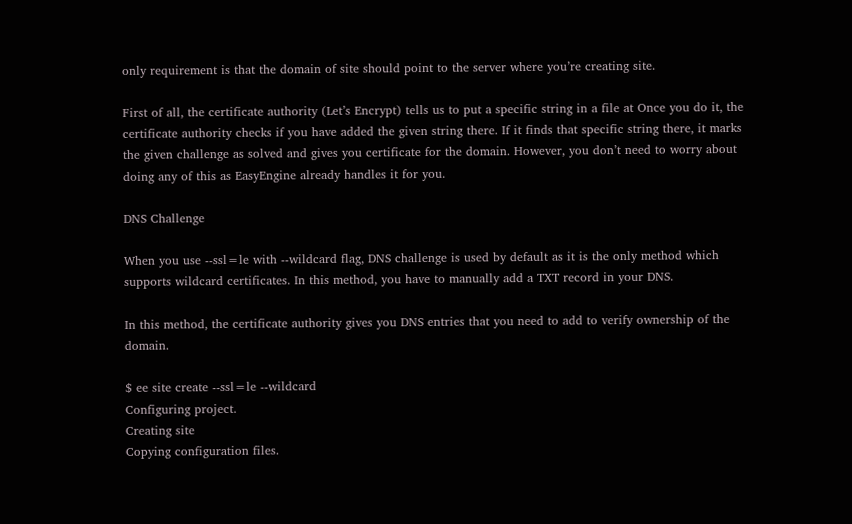only requirement is that the domain of site should point to the server where you’re creating site.

First of all, the certificate authority (Let’s Encrypt) tells us to put a specific string in a file at Once you do it, the certificate authority checks if you have added the given string there. If it finds that specific string there, it marks the given challenge as solved and gives you certificate for the domain. However, you don’t need to worry about doing any of this as EasyEngine already handles it for you.

DNS Challenge

When you use --ssl=le with --wildcard flag, DNS challenge is used by default as it is the only method which supports wildcard certificates. In this method, you have to manually add a TXT record in your DNS.

In this method, the certificate authority gives you DNS entries that you need to add to verify ownership of the domain.

$ ee site create --ssl=le --wildcard
Configuring project.
Creating site
Copying configuration files.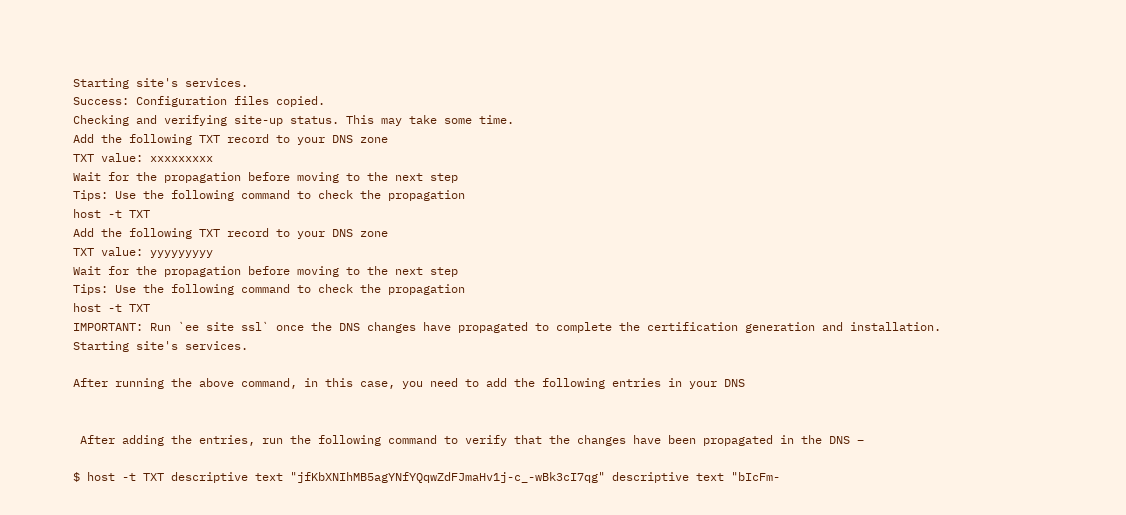Starting site's services.
Success: Configuration files copied.
Checking and verifying site-up status. This may take some time.
Add the following TXT record to your DNS zone
TXT value: xxxxxxxxx
Wait for the propagation before moving to the next step
Tips: Use the following command to check the propagation
host -t TXT
Add the following TXT record to your DNS zone
TXT value: yyyyyyyyy
Wait for the propagation before moving to the next step
Tips: Use the following command to check the propagation
host -t TXT
IMPORTANT: Run `ee site ssl` once the DNS changes have propagated to complete the certification generation and installation.
Starting site's services.

After running the above command, in this case, you need to add the following entries in your DNS


 After adding the entries, run the following command to verify that the changes have been propagated in the DNS –

$ host -t TXT descriptive text "jfKbXNIhMB5agYNfYQqwZdFJmaHv1j-c_-wBk3cI7qg" descriptive text "bIcFm-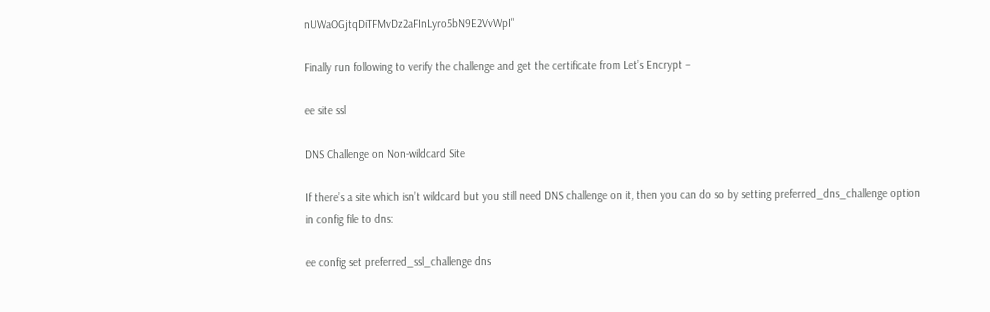nUWaOGjtqDiTFMvDz2aFInLyro5bN9E2VvWpI"

Finally run following to verify the challenge and get the certificate from Let’s Encrypt –

ee site ssl

DNS Challenge on Non-wildcard Site

If there’s a site which isn’t wildcard but you still need DNS challenge on it, then you can do so by setting preferred_dns_challenge option in config file to dns:

ee config set preferred_ssl_challenge dns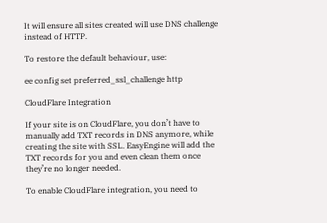It will ensure all sites created will use DNS challenge instead of HTTP.

To restore the default behaviour, use:

ee config set preferred_ssl_challenge http

CloudFlare Integration

If your site is on CloudFlare, you don’t have to manually add TXT records in DNS anymore, while creating the site with SSL. EasyEngine will add the TXT records for you and even clean them once they’re no longer needed.

To enable CloudFlare integration, you need to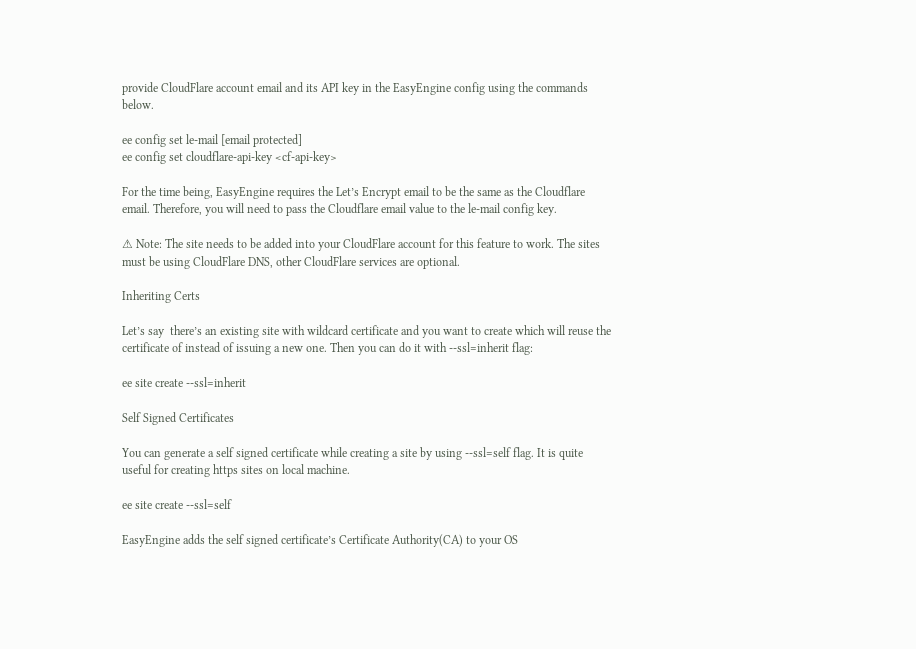provide CloudFlare account email and its API key in the EasyEngine config using the commands below.

ee config set le-mail [email protected]
ee config set cloudflare-api-key <cf-api-key>

For the time being, EasyEngine requires the Let’s Encrypt email to be the same as the Cloudflare email. Therefore, you will need to pass the Cloudflare email value to the le-mail config key.

⚠ Note: The site needs to be added into your CloudFlare account for this feature to work. The sites must be using CloudFlare DNS, other CloudFlare services are optional.

Inheriting Certs

Let’s say  there’s an existing site with wildcard certificate and you want to create which will reuse the certificate of instead of issuing a new one. Then you can do it with --ssl=inherit flag:

ee site create --ssl=inherit

Self Signed Certificates

You can generate a self signed certificate while creating a site by using --ssl=self flag. It is quite useful for creating https sites on local machine.

ee site create --ssl=self

EasyEngine adds the self signed certificate’s Certificate Authority(CA) to your OS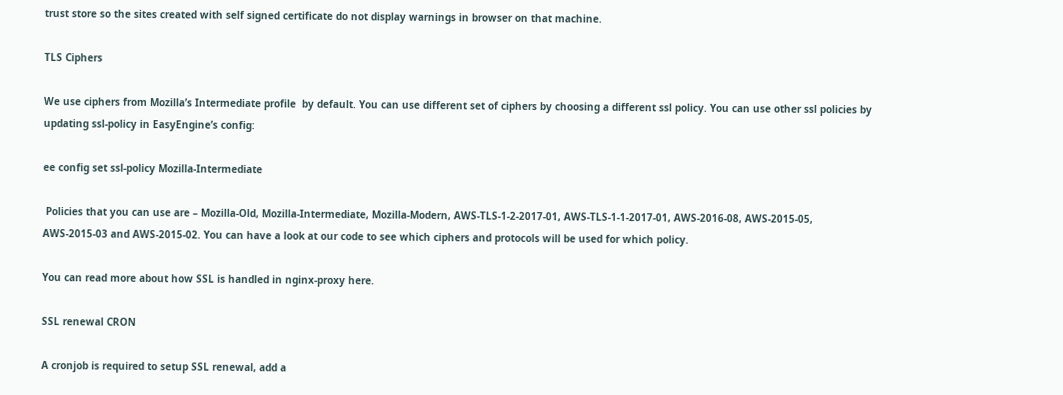trust store so the sites created with self signed certificate do not display warnings in browser on that machine.

TLS Ciphers

We use ciphers from Mozilla’s Intermediate profile  by default. You can use different set of ciphers by choosing a different ssl policy. You can use other ssl policies by updating ssl-policy in EasyEngine’s config:

ee config set ssl-policy Mozilla-Intermediate

 Policies that you can use are – Mozilla-Old, Mozilla-Intermediate, Mozilla-Modern, AWS-TLS-1-2-2017-01, AWS-TLS-1-1-2017-01, AWS-2016-08, AWS-2015-05, AWS-2015-03 and AWS-2015-02. You can have a look at our code to see which ciphers and protocols will be used for which policy.

You can read more about how SSL is handled in nginx-proxy here.

SSL renewal CRON

A cronjob is required to setup SSL renewal, add a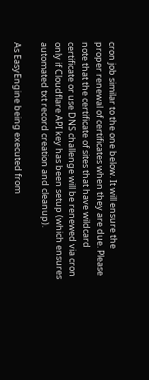cron job similar to the one below. It will ensure the proper renewal of certificates when they are due. Please note that the certificate of sites that have wildcard certificate or use DNS challenge will be renewed via cron only if Cloudflare API key has been setup (which ensures automated txt record creation and cleanup).

As EasyEngine being executed from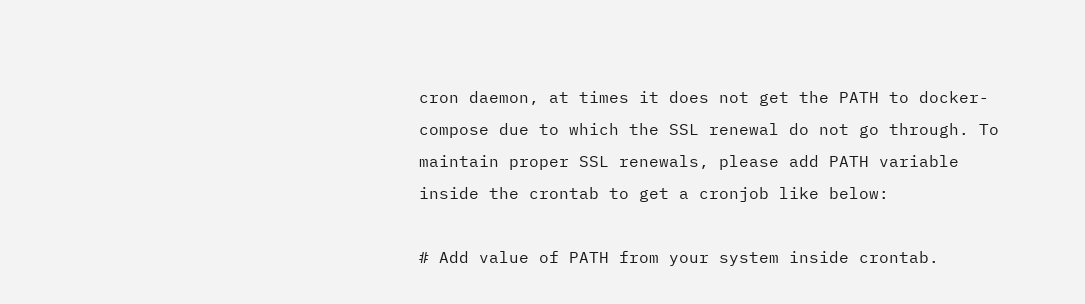cron daemon, at times it does not get the PATH to docker-compose due to which the SSL renewal do not go through. To maintain proper SSL renewals, please add PATH variable inside the crontab to get a cronjob like below:

# Add value of PATH from your system inside crontab.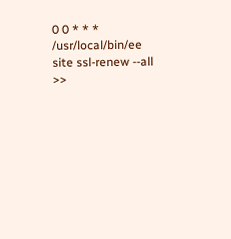0 0 * * * /usr/local/bin/ee site ssl-renew --all >>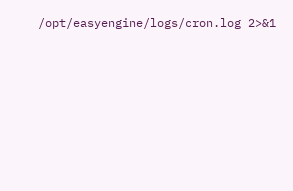/opt/easyengine/logs/cron.log 2>&1